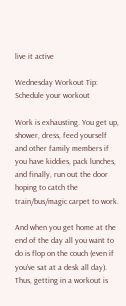live it active

Wednesday Workout Tip: Schedule your workout

Work is exhausting. You get up, shower, dress, feed yourself and other family members if you have kiddies, pack lunches, and finally, run out the door hoping to catch the train/bus/magic carpet to work.

And when you get home at the end of the day all you want to do is flop on the couch (even if you’ve sat at a desk all day). Thus, getting in a workout is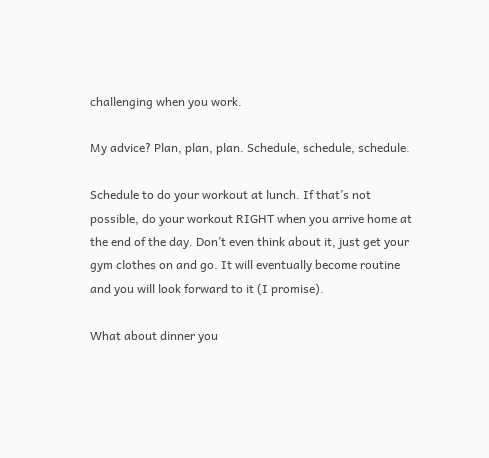challenging when you work.

My advice? Plan, plan, plan. Schedule, schedule, schedule.

Schedule to do your workout at lunch. If that’s not possible, do your workout RIGHT when you arrive home at the end of the day. Don’t even think about it, just get your gym clothes on and go. It will eventually become routine and you will look forward to it (I promise).

What about dinner you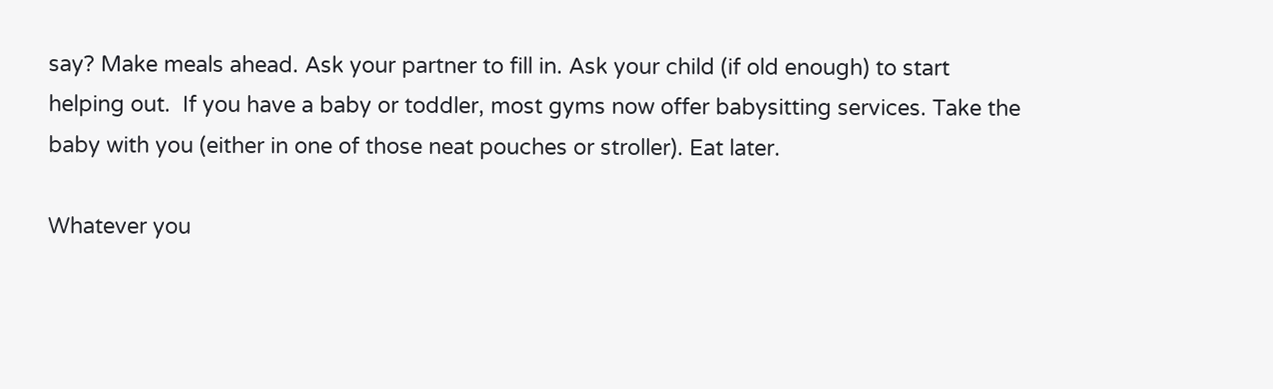say? Make meals ahead. Ask your partner to fill in. Ask your child (if old enough) to start helping out.  If you have a baby or toddler, most gyms now offer babysitting services. Take the baby with you (either in one of those neat pouches or stroller). Eat later.

Whatever you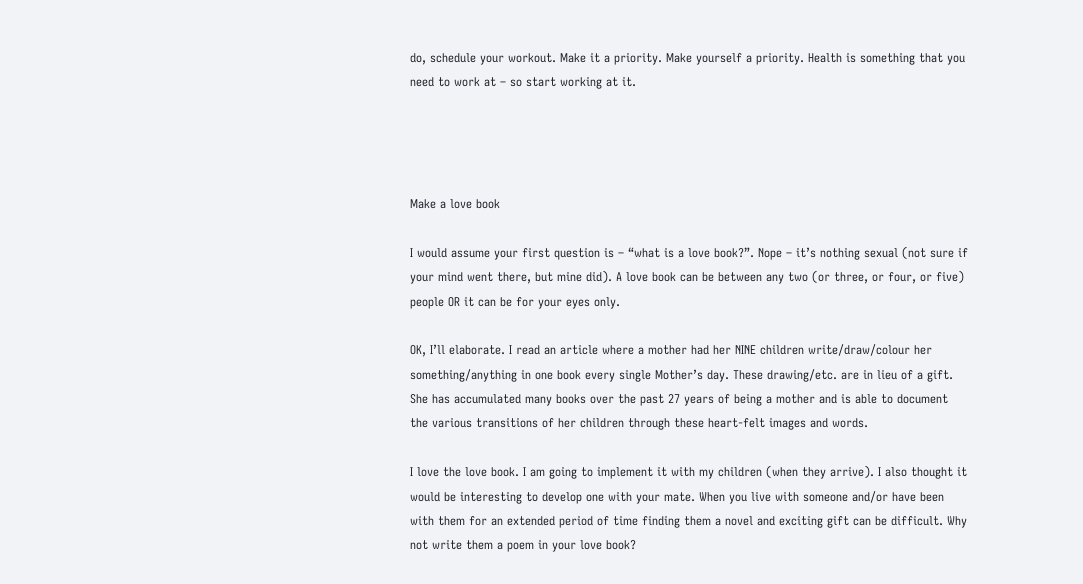do, schedule your workout. Make it a priority. Make yourself a priority. Health is something that you need to work at – so start working at it.




Make a love book

I would assume your first question is – “what is a love book?”. Nope – it’s nothing sexual (not sure if your mind went there, but mine did). A love book can be between any two (or three, or four, or five) people OR it can be for your eyes only.

OK, I’ll elaborate. I read an article where a mother had her NINE children write/draw/colour her something/anything in one book every single Mother’s day. These drawing/etc. are in lieu of a gift. She has accumulated many books over the past 27 years of being a mother and is able to document the various transitions of her children through these heart-felt images and words.

I love the love book. I am going to implement it with my children (when they arrive). I also thought it would be interesting to develop one with your mate. When you live with someone and/or have been with them for an extended period of time finding them a novel and exciting gift can be difficult. Why not write them a poem in your love book?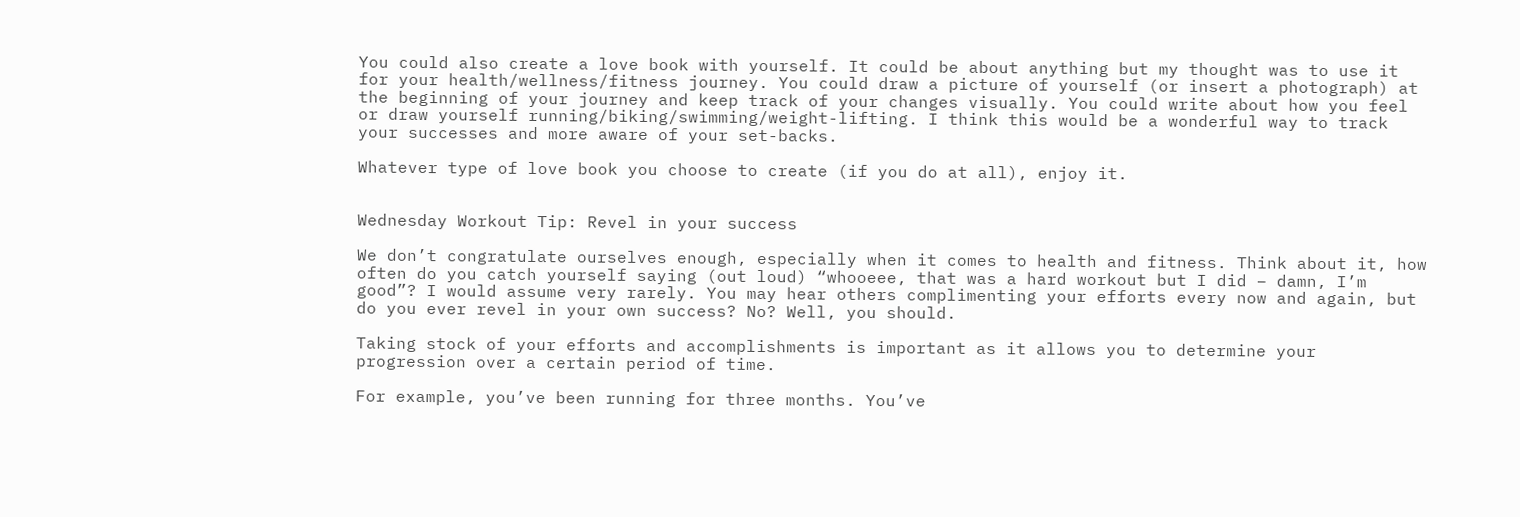You could also create a love book with yourself. It could be about anything but my thought was to use it for your health/wellness/fitness journey. You could draw a picture of yourself (or insert a photograph) at the beginning of your journey and keep track of your changes visually. You could write about how you feel or draw yourself running/biking/swimming/weight-lifting. I think this would be a wonderful way to track your successes and more aware of your set-backs.

Whatever type of love book you choose to create (if you do at all), enjoy it.


Wednesday Workout Tip: Revel in your success

We don’t congratulate ourselves enough, especially when it comes to health and fitness. Think about it, how often do you catch yourself saying (out loud) “whooeee, that was a hard workout but I did – damn, I’m good”? I would assume very rarely. You may hear others complimenting your efforts every now and again, but do you ever revel in your own success? No? Well, you should.

Taking stock of your efforts and accomplishments is important as it allows you to determine your progression over a certain period of time.

For example, you’ve been running for three months. You’ve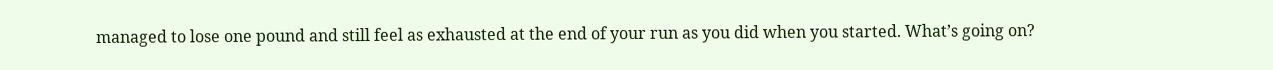managed to lose one pound and still feel as exhausted at the end of your run as you did when you started. What’s going on?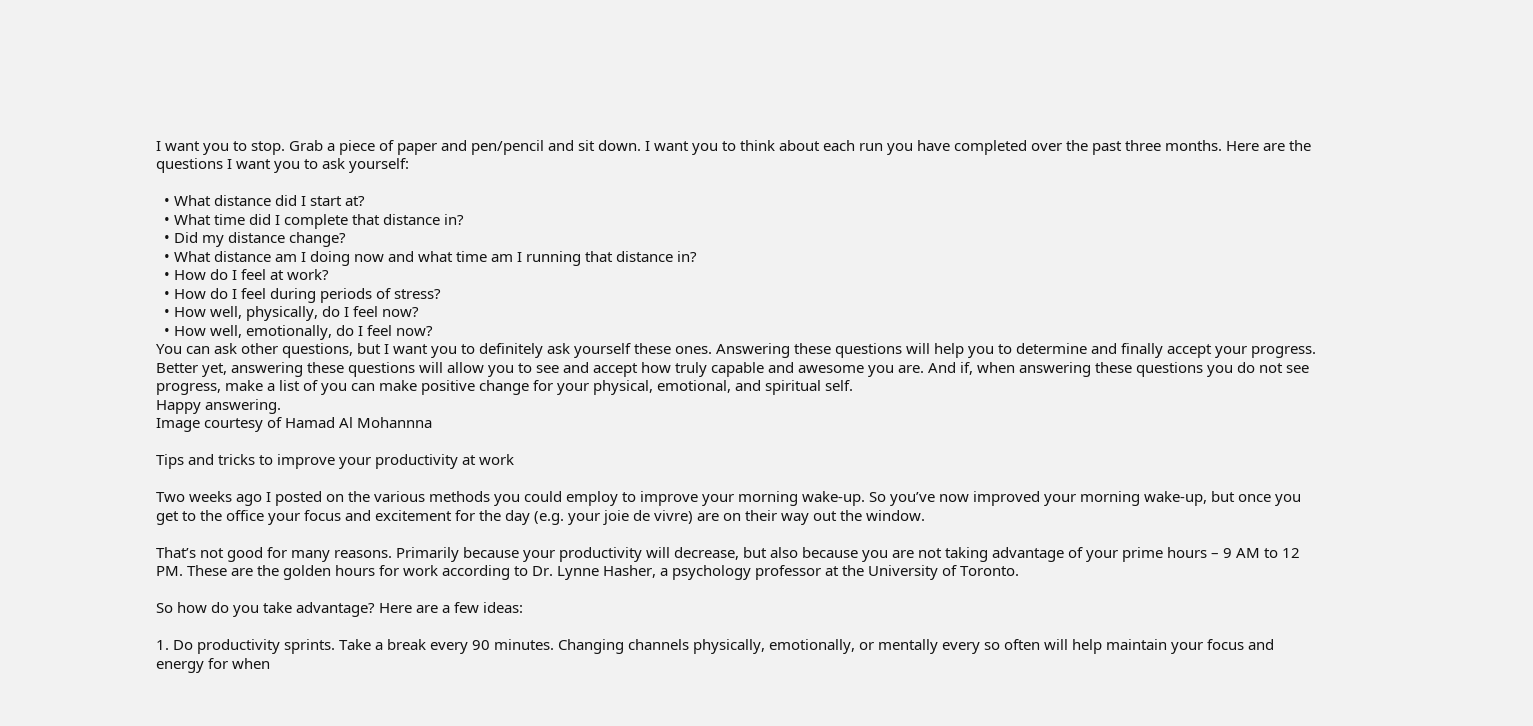I want you to stop. Grab a piece of paper and pen/pencil and sit down. I want you to think about each run you have completed over the past three months. Here are the questions I want you to ask yourself:

  • What distance did I start at?
  • What time did I complete that distance in?
  • Did my distance change?
  • What distance am I doing now and what time am I running that distance in?
  • How do I feel at work?
  • How do I feel during periods of stress?
  • How well, physically, do I feel now?
  • How well, emotionally, do I feel now?
You can ask other questions, but I want you to definitely ask yourself these ones. Answering these questions will help you to determine and finally accept your progress. Better yet, answering these questions will allow you to see and accept how truly capable and awesome you are. And if, when answering these questions you do not see progress, make a list of you can make positive change for your physical, emotional, and spiritual self.
Happy answering.
Image courtesy of Hamad Al Mohannna

Tips and tricks to improve your productivity at work

Two weeks ago I posted on the various methods you could employ to improve your morning wake-up. So you’ve now improved your morning wake-up, but once you get to the office your focus and excitement for the day (e.g. your joie de vivre) are on their way out the window.

That’s not good for many reasons. Primarily because your productivity will decrease, but also because you are not taking advantage of your prime hours – 9 AM to 12 PM. These are the golden hours for work according to Dr. Lynne Hasher, a psychology professor at the University of Toronto.

So how do you take advantage? Here are a few ideas:

1. Do productivity sprints. Take a break every 90 minutes. Changing channels physically, emotionally, or mentally every so often will help maintain your focus and energy for when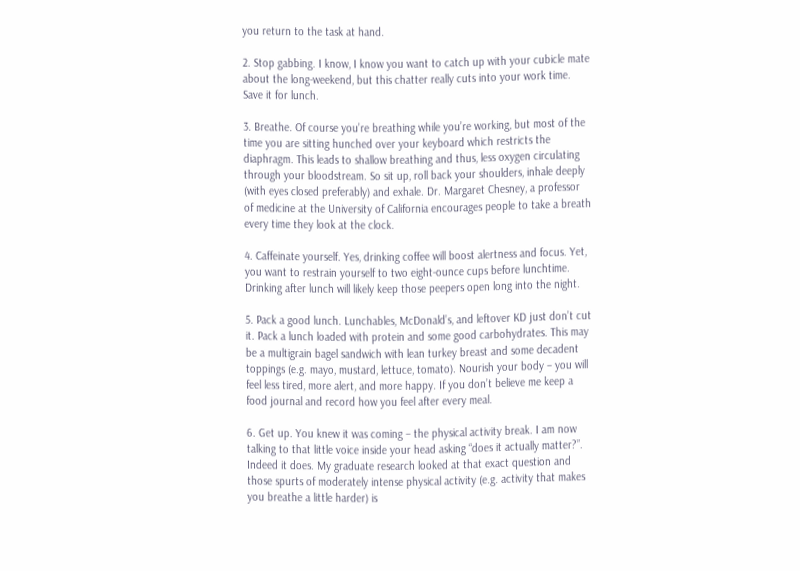you return to the task at hand.

2. Stop gabbing. I know, I know you want to catch up with your cubicle mate about the long-weekend, but this chatter really cuts into your work time. Save it for lunch.

3. Breathe. Of course you’re breathing while you’re working, but most of the time you are sitting hunched over your keyboard which restricts the diaphragm. This leads to shallow breathing and thus, less oxygen circulating through your bloodstream. So sit up, roll back your shoulders, inhale deeply (with eyes closed preferably) and exhale. Dr. Margaret Chesney, a professor of medicine at the University of California encourages people to take a breath every time they look at the clock.

4. Caffeinate yourself. Yes, drinking coffee will boost alertness and focus. Yet, you want to restrain yourself to two eight-ounce cups before lunchtime. Drinking after lunch will likely keep those peepers open long into the night.

5. Pack a good lunch. Lunchables, McDonald’s, and leftover KD just don’t cut it. Pack a lunch loaded with protein and some good carbohydrates. This may be a multigrain bagel sandwich with lean turkey breast and some decadent toppings (e.g. mayo, mustard, lettuce, tomato). Nourish your body – you will feel less tired, more alert, and more happy. If you don’t believe me keep a food journal and record how you feel after every meal.

6. Get up. You knew it was coming – the physical activity break. I am now talking to that little voice inside your head asking “does it actually matter?”. Indeed it does. My graduate research looked at that exact question and those spurts of moderately intense physical activity (e.g. activity that makes you breathe a little harder) is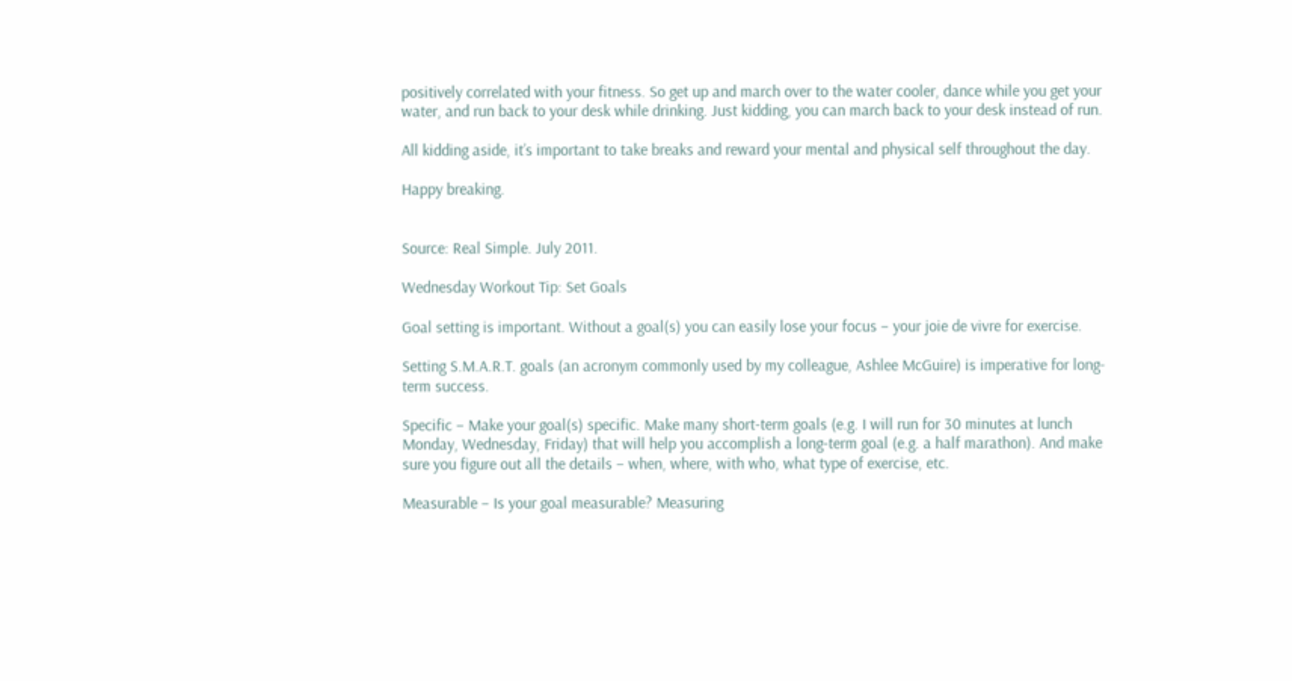positively correlated with your fitness. So get up and march over to the water cooler, dance while you get your water, and run back to your desk while drinking. Just kidding, you can march back to your desk instead of run.

All kidding aside, it’s important to take breaks and reward your mental and physical self throughout the day.

Happy breaking.


Source: Real Simple. July 2011.

Wednesday Workout Tip: Set Goals

Goal setting is important. Without a goal(s) you can easily lose your focus – your joie de vivre for exercise.

Setting S.M.A.R.T. goals (an acronym commonly used by my colleague, Ashlee McGuire) is imperative for long-term success.

Specific – Make your goal(s) specific. Make many short-term goals (e.g. I will run for 30 minutes at lunch Monday, Wednesday, Friday) that will help you accomplish a long-term goal (e.g. a half marathon). And make sure you figure out all the details – when, where, with who, what type of exercise, etc.

Measurable – Is your goal measurable? Measuring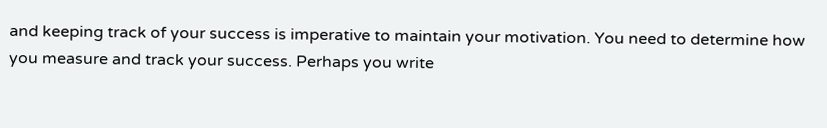and keeping track of your success is imperative to maintain your motivation. You need to determine how you measure and track your success. Perhaps you write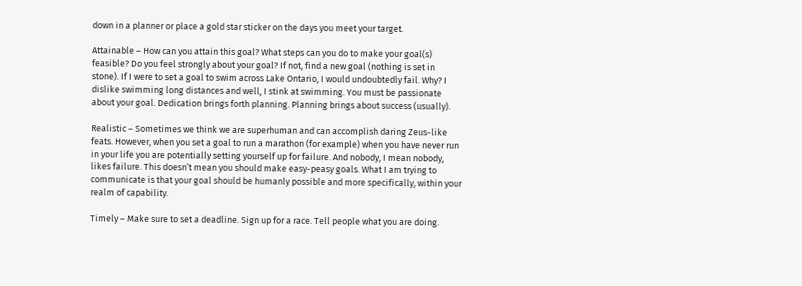down in a planner or place a gold star sticker on the days you meet your target.

Attainable – How can you attain this goal? What steps can you do to make your goal(s) feasible? Do you feel strongly about your goal? If not, find a new goal (nothing is set in stone). If I were to set a goal to swim across Lake Ontario, I would undoubtedly fail. Why? I dislike swimming long distances and well, I stink at swimming. You must be passionate about your goal. Dedication brings forth planning. Planning brings about success (usually).

Realistic – Sometimes we think we are superhuman and can accomplish daring Zeus-like feats. However, when you set a goal to run a marathon (for example) when you have never run in your life you are potentially setting yourself up for failure. And nobody, I mean nobody, likes failure. This doesn’t mean you should make easy-peasy goals. What I am trying to communicate is that your goal should be humanly possible and more specifically, within your realm of capability.

Timely – Make sure to set a deadline. Sign up for a race. Tell people what you are doing.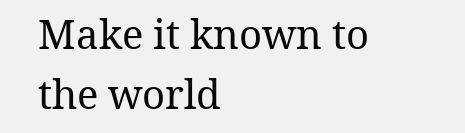Make it known to the world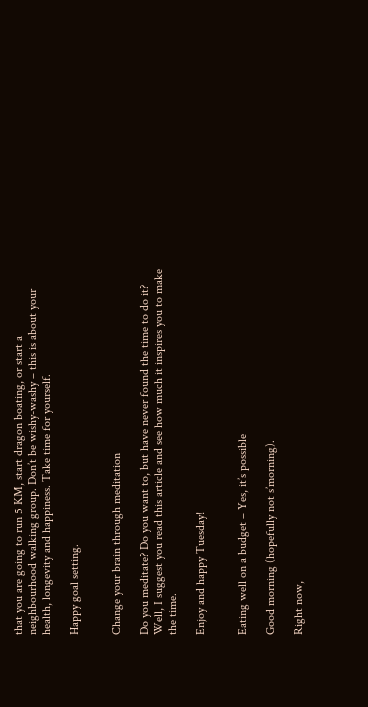that you are going to run 5 KM, start dragon boating, or start a neighbourhood walking group. Don’t be wishy-washy – this is about your health, longevity and happiness. Take time for yourself.

Happy goal setting.


Change your brain through meditation

Do you meditate? Do you want to, but have never found the time to do it? Well, I suggest you read this article and see how much it inspires you to make the time.

Enjoy and happy Tuesday!


Eating well on a budget – Yes, it’s possible

Good morning (hopefully not s’morning).

Right now,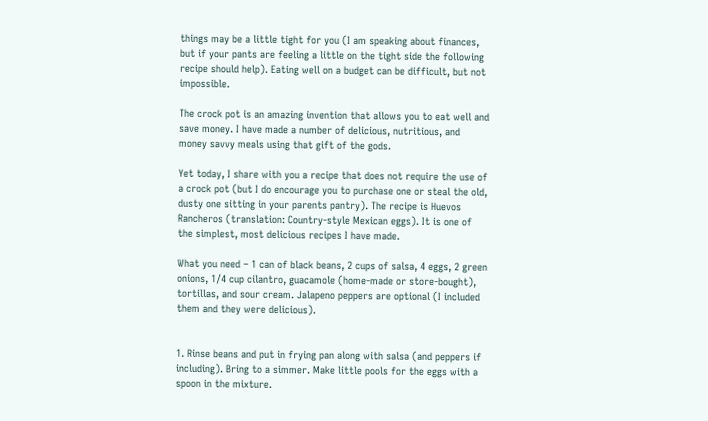things may be a little tight for you (I am speaking about finances, but if your pants are feeling a little on the tight side the following recipe should help). Eating well on a budget can be difficult, but not impossible.

The crock pot is an amazing invention that allows you to eat well and save money. I have made a number of delicious, nutritious, and money savvy meals using that gift of the gods.

Yet today, I share with you a recipe that does not require the use of a crock pot (but I do encourage you to purchase one or steal the old, dusty one sitting in your parents pantry). The recipe is Huevos Rancheros (translation: Country-style Mexican eggs). It is one of the simplest, most delicious recipes I have made.

What you need – 1 can of black beans, 2 cups of salsa, 4 eggs, 2 green onions, 1/4 cup cilantro, guacamole (home-made or store-bought), tortillas, and sour cream. Jalapeno peppers are optional (I included them and they were delicious).


1. Rinse beans and put in frying pan along with salsa (and peppers if including). Bring to a simmer. Make little pools for the eggs with a spoon in the mixture.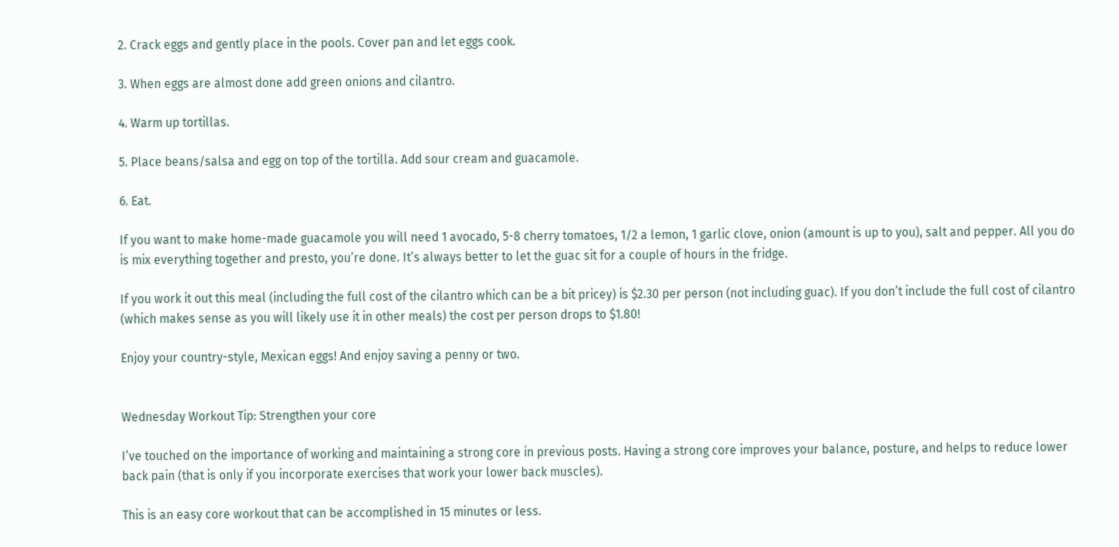2. Crack eggs and gently place in the pools. Cover pan and let eggs cook.

3. When eggs are almost done add green onions and cilantro.

4. Warm up tortillas.

5. Place beans/salsa and egg on top of the tortilla. Add sour cream and guacamole.

6. Eat.

If you want to make home-made guacamole you will need 1 avocado, 5-8 cherry tomatoes, 1/2 a lemon, 1 garlic clove, onion (amount is up to you), salt and pepper. All you do is mix everything together and presto, you’re done. It’s always better to let the guac sit for a couple of hours in the fridge.

If you work it out this meal (including the full cost of the cilantro which can be a bit pricey) is $2.30 per person (not including guac). If you don’t include the full cost of cilantro (which makes sense as you will likely use it in other meals) the cost per person drops to $1.80!

Enjoy your country-style, Mexican eggs! And enjoy saving a penny or two.


Wednesday Workout Tip: Strengthen your core

I’ve touched on the importance of working and maintaining a strong core in previous posts. Having a strong core improves your balance, posture, and helps to reduce lower back pain (that is only if you incorporate exercises that work your lower back muscles).

This is an easy core workout that can be accomplished in 15 minutes or less.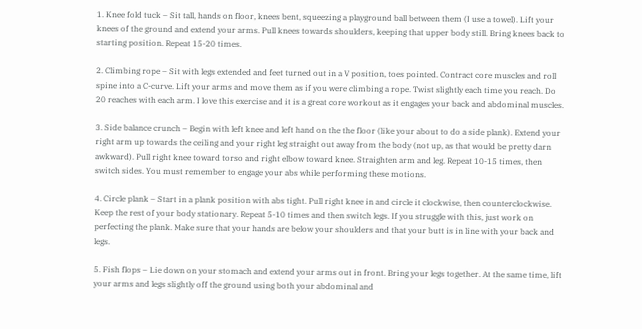1. Knee fold tuck – Sit tall, hands on floor, knees bent, squeezing a playground ball between them (I use a towel). Lift your knees of the ground and extend your arms. Pull knees towards shoulders, keeping that upper body still. Bring knees back to starting position. Repeat 15-20 times.

2. Climbing rope – Sit with legs extended and feet turned out in a V position, toes pointed. Contract core muscles and roll spine into a C-curve. Lift your arms and move them as if you were climbing a rope. Twist slightly each time you reach. Do 20 reaches with each arm. I love this exercise and it is a great core workout as it engages your back and abdominal muscles.

3. Side balance crunch – Begin with left knee and left hand on the the floor (like your about to do a side plank). Extend your right arm up towards the ceiling and your right leg straight out away from the body (not up, as that would be pretty darn awkward). Pull right knee toward torso and right elbow toward knee. Straighten arm and leg. Repeat 10-15 times, then switch sides. You must remember to engage your abs while performing these motions.

4. Circle plank – Start in a plank position with abs tight. Pull right knee in and circle it clockwise, then counterclockwise. Keep the rest of your body stationary. Repeat 5-10 times and then switch legs. If you struggle with this, just work on perfecting the plank. Make sure that your hands are below your shoulders and that your butt is in line with your back and legs.

5. Fish flops – Lie down on your stomach and extend your arms out in front. Bring your legs together. At the same time, lift your arms and legs slightly off the ground using both your abdominal and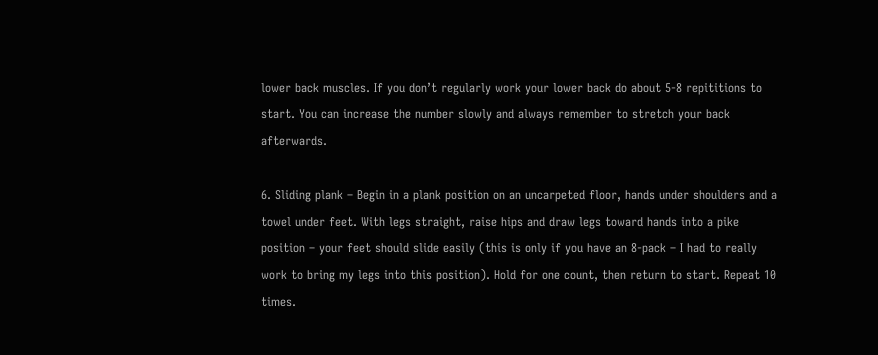lower back muscles. If you don’t regularly work your lower back do about 5-8 repititions to start. You can increase the number slowly and always remember to stretch your back afterwards.

6. Sliding plank – Begin in a plank position on an uncarpeted floor, hands under shoulders and a towel under feet. With legs straight, raise hips and draw legs toward hands into a pike position – your feet should slide easily (this is only if you have an 8-pack – I had to really work to bring my legs into this position). Hold for one count, then return to start. Repeat 10 times.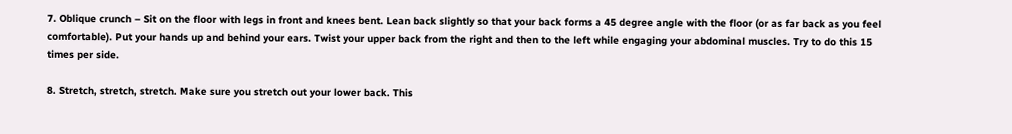7. Oblique crunch – Sit on the floor with legs in front and knees bent. Lean back slightly so that your back forms a 45 degree angle with the floor (or as far back as you feel comfortable). Put your hands up and behind your ears. Twist your upper back from the right and then to the left while engaging your abdominal muscles. Try to do this 15 times per side.

8. Stretch, stretch, stretch. Make sure you stretch out your lower back. This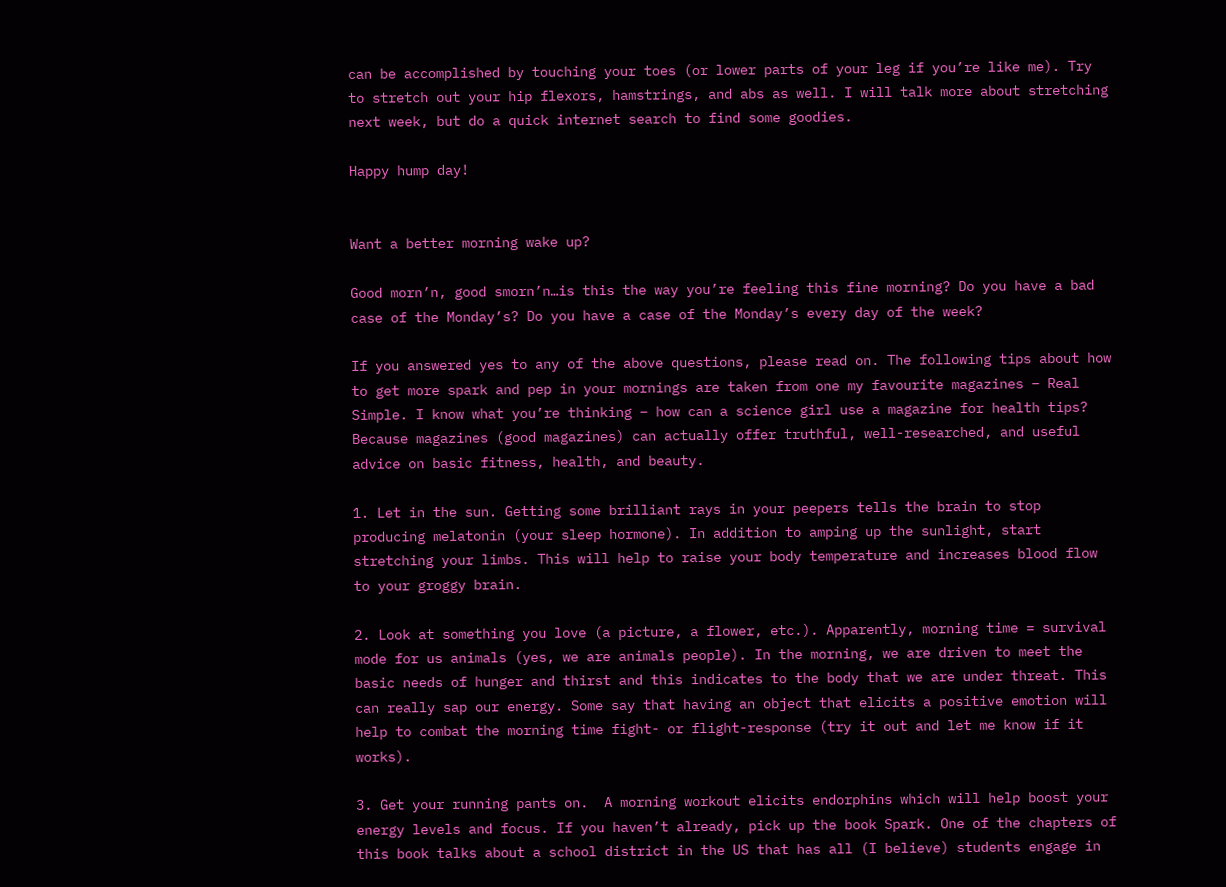can be accomplished by touching your toes (or lower parts of your leg if you’re like me). Try to stretch out your hip flexors, hamstrings, and abs as well. I will talk more about stretching next week, but do a quick internet search to find some goodies.

Happy hump day!


Want a better morning wake up?

Good morn’n, good smorn’n…is this the way you’re feeling this fine morning? Do you have a bad case of the Monday’s? Do you have a case of the Monday’s every day of the week?

If you answered yes to any of the above questions, please read on. The following tips about how to get more spark and pep in your mornings are taken from one my favourite magazines – Real Simple. I know what you’re thinking – how can a science girl use a magazine for health tips? Because magazines (good magazines) can actually offer truthful, well-researched, and useful advice on basic fitness, health, and beauty.

1. Let in the sun. Getting some brilliant rays in your peepers tells the brain to stop producing melatonin (your sleep hormone). In addition to amping up the sunlight, start stretching your limbs. This will help to raise your body temperature and increases blood flow to your groggy brain.

2. Look at something you love (a picture, a flower, etc.). Apparently, morning time = survival mode for us animals (yes, we are animals people). In the morning, we are driven to meet the basic needs of hunger and thirst and this indicates to the body that we are under threat. This can really sap our energy. Some say that having an object that elicits a positive emotion will help to combat the morning time fight- or flight-response (try it out and let me know if it works).

3. Get your running pants on.  A morning workout elicits endorphins which will help boost your energy levels and focus. If you haven’t already, pick up the book Spark. One of the chapters of this book talks about a school district in the US that has all (I believe) students engage in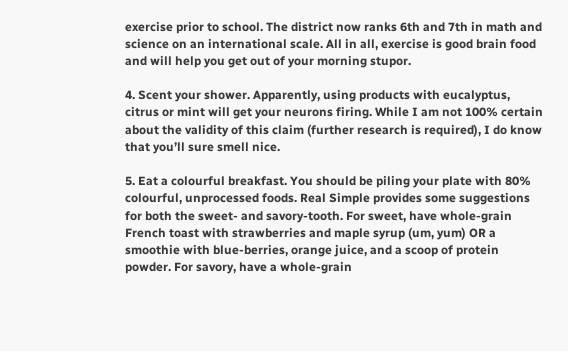exercise prior to school. The district now ranks 6th and 7th in math and science on an international scale. All in all, exercise is good brain food and will help you get out of your morning stupor.

4. Scent your shower. Apparently, using products with eucalyptus, citrus or mint will get your neurons firing. While I am not 100% certain about the validity of this claim (further research is required), I do know that you’ll sure smell nice.

5. Eat a colourful breakfast. You should be piling your plate with 80% colourful, unprocessed foods. Real Simple provides some suggestions for both the sweet- and savory-tooth. For sweet, have whole-grain French toast with strawberries and maple syrup (um, yum) OR a smoothie with blue-berries, orange juice, and a scoop of protein powder. For savory, have a whole-grain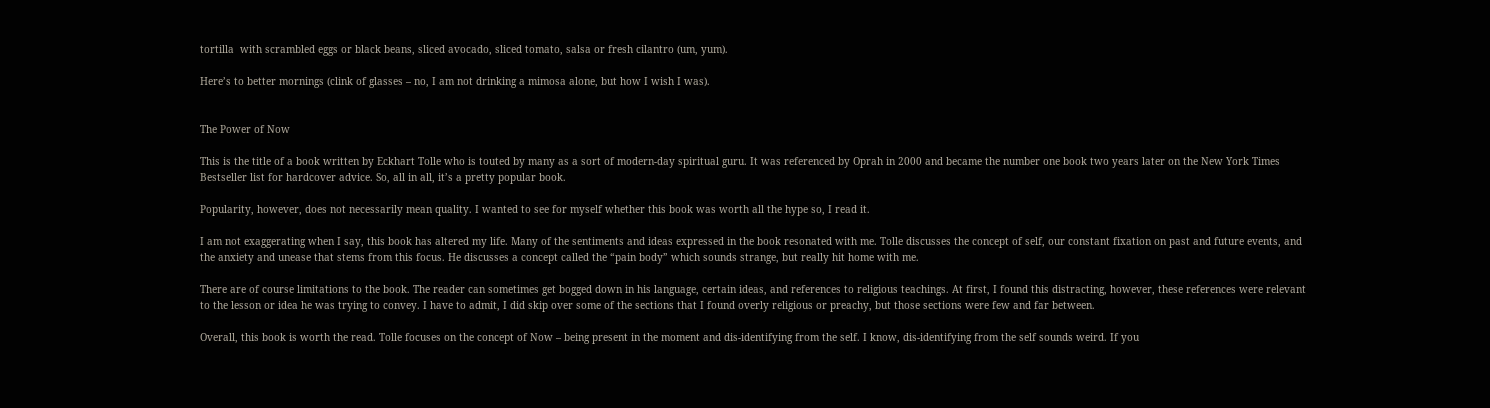tortilla  with scrambled eggs or black beans, sliced avocado, sliced tomato, salsa or fresh cilantro (um, yum).

Here’s to better mornings (clink of glasses – no, I am not drinking a mimosa alone, but how I wish I was).


The Power of Now

This is the title of a book written by Eckhart Tolle who is touted by many as a sort of modern-day spiritual guru. It was referenced by Oprah in 2000 and became the number one book two years later on the New York Times Bestseller list for hardcover advice. So, all in all, it’s a pretty popular book.

Popularity, however, does not necessarily mean quality. I wanted to see for myself whether this book was worth all the hype so, I read it.

I am not exaggerating when I say, this book has altered my life. Many of the sentiments and ideas expressed in the book resonated with me. Tolle discusses the concept of self, our constant fixation on past and future events, and the anxiety and unease that stems from this focus. He discusses a concept called the “pain body” which sounds strange, but really hit home with me.

There are of course limitations to the book. The reader can sometimes get bogged down in his language, certain ideas, and references to religious teachings. At first, I found this distracting, however, these references were relevant to the lesson or idea he was trying to convey. I have to admit, I did skip over some of the sections that I found overly religious or preachy, but those sections were few and far between.

Overall, this book is worth the read. Tolle focuses on the concept of Now – being present in the moment and dis-identifying from the self. I know, dis-identifying from the self sounds weird. If you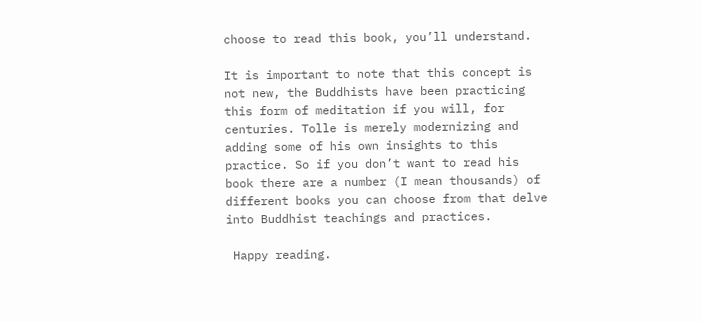choose to read this book, you’ll understand.

It is important to note that this concept is not new, the Buddhists have been practicing this form of meditation if you will, for centuries. Tolle is merely modernizing and adding some of his own insights to this practice. So if you don’t want to read his book there are a number (I mean thousands) of different books you can choose from that delve into Buddhist teachings and practices.

 Happy reading.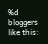%d bloggers like this: